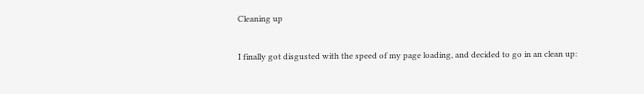Cleaning up

I finally got disgusted with the speed of my page loading, and decided to go in an clean up: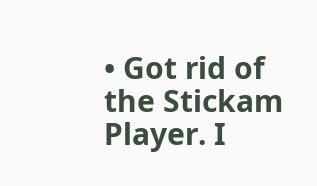• Got rid of the Stickam Player. I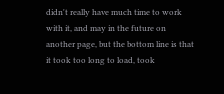didn't really have much time to work with it, and may in the future on another page, but the bottom line is that it took too long to load, took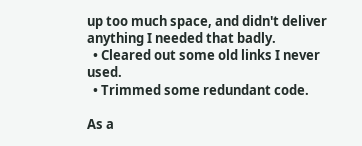up too much space, and didn't deliver anything I needed that badly.
  • Cleared out some old links I never used.
  • Trimmed some redundant code.

As a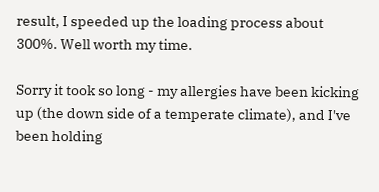result, I speeded up the loading process about 300%. Well worth my time.

Sorry it took so long - my allergies have been kicking up (the down side of a temperate climate), and I've been holding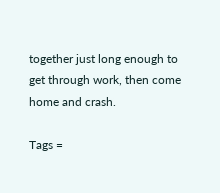together just long enough to get through work, then come home and crash.

Tags =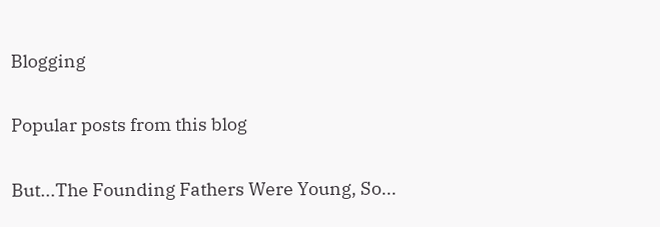Blogging


Popular posts from this blog


But...The Founding Fathers Were Young, So...